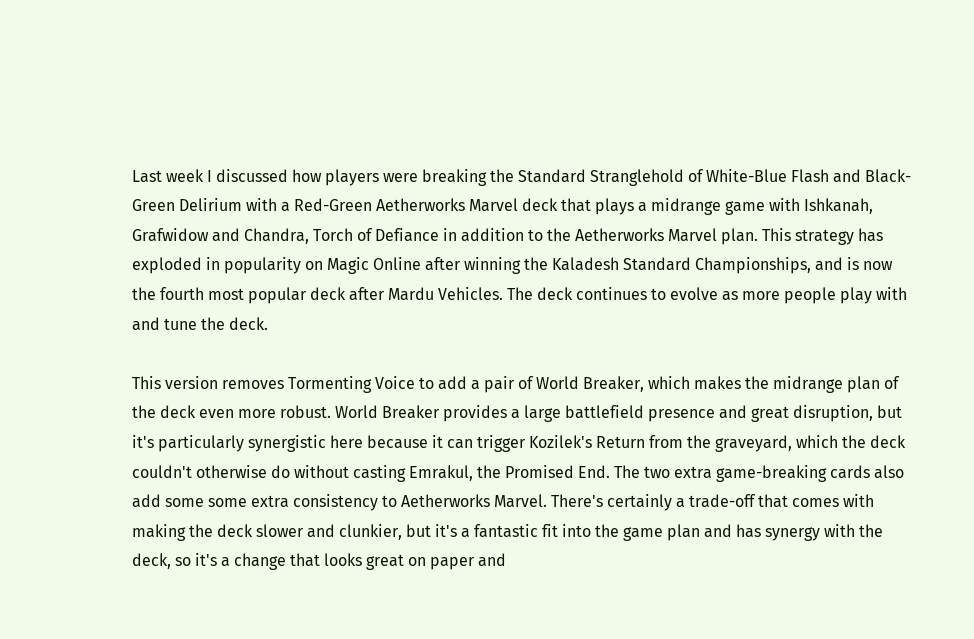Last week I discussed how players were breaking the Standard Stranglehold of White-Blue Flash and Black-Green Delirium with a Red-Green Aetherworks Marvel deck that plays a midrange game with Ishkanah, Grafwidow and Chandra, Torch of Defiance in addition to the Aetherworks Marvel plan. This strategy has exploded in popularity on Magic Online after winning the Kaladesh Standard Championships, and is now the fourth most popular deck after Mardu Vehicles. The deck continues to evolve as more people play with and tune the deck.

This version removes Tormenting Voice to add a pair of World Breaker, which makes the midrange plan of the deck even more robust. World Breaker provides a large battlefield presence and great disruption, but it's particularly synergistic here because it can trigger Kozilek's Return from the graveyard, which the deck couldn't otherwise do without casting Emrakul, the Promised End. The two extra game-breaking cards also add some some extra consistency to Aetherworks Marvel. There's certainly a trade-off that comes with making the deck slower and clunkier, but it's a fantastic fit into the game plan and has synergy with the deck, so it's a change that looks great on paper and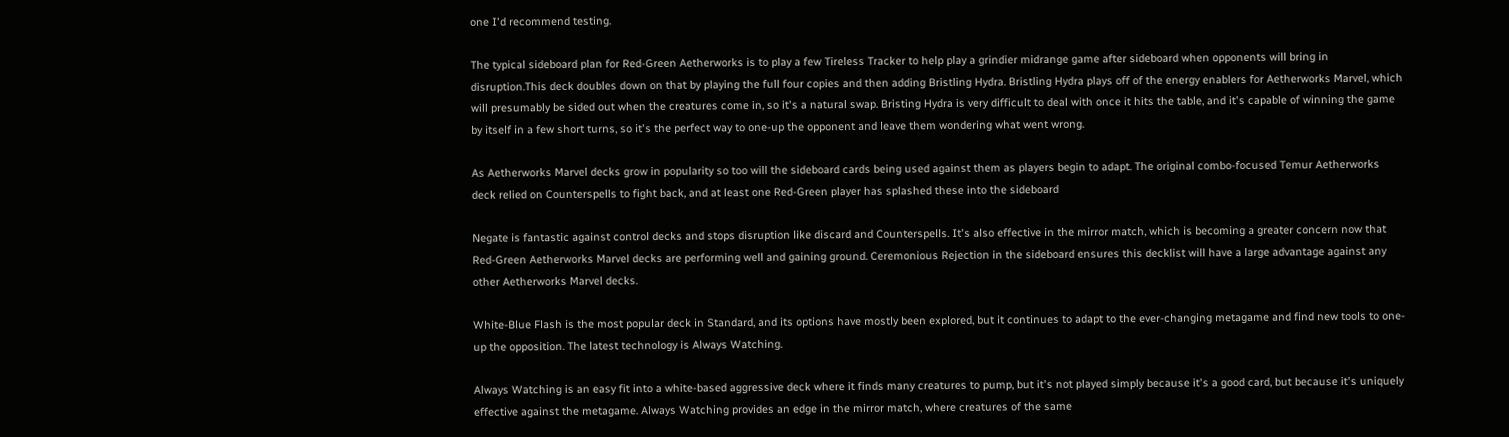one I'd recommend testing.

The typical sideboard plan for Red-Green Aetherworks is to play a few Tireless Tracker to help play a grindier midrange game after sideboard when opponents will bring in disruption.This deck doubles down on that by playing the full four copies and then adding Bristling Hydra. Bristling Hydra plays off of the energy enablers for Aetherworks Marvel, which will presumably be sided out when the creatures come in, so it's a natural swap. Bristing Hydra is very difficult to deal with once it hits the table, and it's capable of winning the game by itself in a few short turns, so it's the perfect way to one-up the opponent and leave them wondering what went wrong.

As Aetherworks Marvel decks grow in popularity so too will the sideboard cards being used against them as players begin to adapt. The original combo-focused Temur Aetherworks deck relied on Counterspells to fight back, and at least one Red-Green player has splashed these into the sideboard

Negate is fantastic against control decks and stops disruption like discard and Counterspells. It's also effective in the mirror match, which is becoming a greater concern now that Red-Green Aetherworks Marvel decks are performing well and gaining ground. Ceremonious Rejection in the sideboard ensures this decklist will have a large advantage against any other Aetherworks Marvel decks.

White-Blue Flash is the most popular deck in Standard, and its options have mostly been explored, but it continues to adapt to the ever-changing metagame and find new tools to one-up the opposition. The latest technology is Always Watching.

Always Watching is an easy fit into a white-based aggressive deck where it finds many creatures to pump, but it's not played simply because it's a good card, but because it's uniquely effective against the metagame. Always Watching provides an edge in the mirror match, where creatures of the same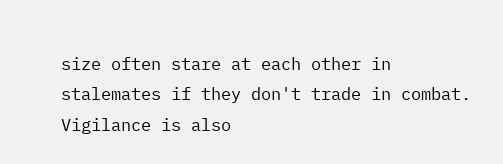size often stare at each other in stalemates if they don't trade in combat. Vigilance is also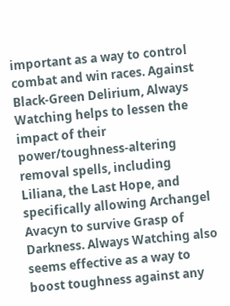important as a way to control combat and win races. Against Black-Green Delirium, Always Watching helps to lessen the impact of their power/toughness-altering removal spells, including Liliana, the Last Hope, and specifically allowing Archangel Avacyn to survive Grasp of Darkness. Always Watching also seems effective as a way to boost toughness against any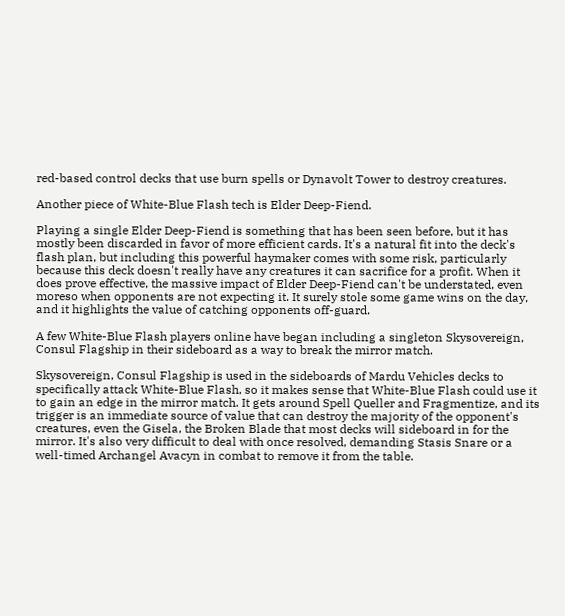red-based control decks that use burn spells or Dynavolt Tower to destroy creatures.

Another piece of White-Blue Flash tech is Elder Deep-Fiend.

Playing a single Elder Deep-Fiend is something that has been seen before, but it has mostly been discarded in favor of more efficient cards. It's a natural fit into the deck's flash plan, but including this powerful haymaker comes with some risk, particularly because this deck doesn't really have any creatures it can sacrifice for a profit. When it does prove effective, the massive impact of Elder Deep-Fiend can't be understated, even moreso when opponents are not expecting it. It surely stole some game wins on the day, and it highlights the value of catching opponents off-guard.

A few White-Blue Flash players online have began including a singleton Skysovereign, Consul Flagship in their sideboard as a way to break the mirror match.

Skysovereign, Consul Flagship is used in the sideboards of Mardu Vehicles decks to specifically attack White-Blue Flash, so it makes sense that White-Blue Flash could use it to gain an edge in the mirror match. It gets around Spell Queller and Fragmentize, and its trigger is an immediate source of value that can destroy the majority of the opponent's creatures, even the Gisela, the Broken Blade that most decks will sideboard in for the mirror. It's also very difficult to deal with once resolved, demanding Stasis Snare or a well-timed Archangel Avacyn in combat to remove it from the table.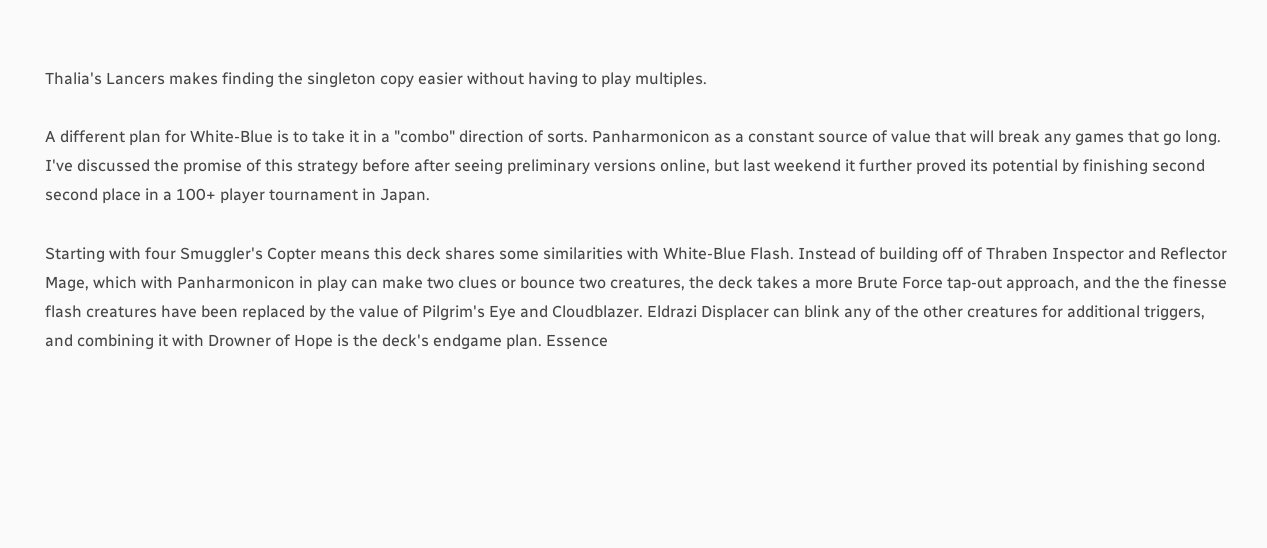Thalia's Lancers makes finding the singleton copy easier without having to play multiples.

A different plan for White-Blue is to take it in a "combo" direction of sorts. Panharmonicon as a constant source of value that will break any games that go long. I've discussed the promise of this strategy before after seeing preliminary versions online, but last weekend it further proved its potential by finishing second second place in a 100+ player tournament in Japan.

Starting with four Smuggler's Copter means this deck shares some similarities with White-Blue Flash. Instead of building off of Thraben Inspector and Reflector Mage, which with Panharmonicon in play can make two clues or bounce two creatures, the deck takes a more Brute Force tap-out approach, and the the finesse flash creatures have been replaced by the value of Pilgrim's Eye and Cloudblazer. Eldrazi Displacer can blink any of the other creatures for additional triggers, and combining it with Drowner of Hope is the deck's endgame plan. Essence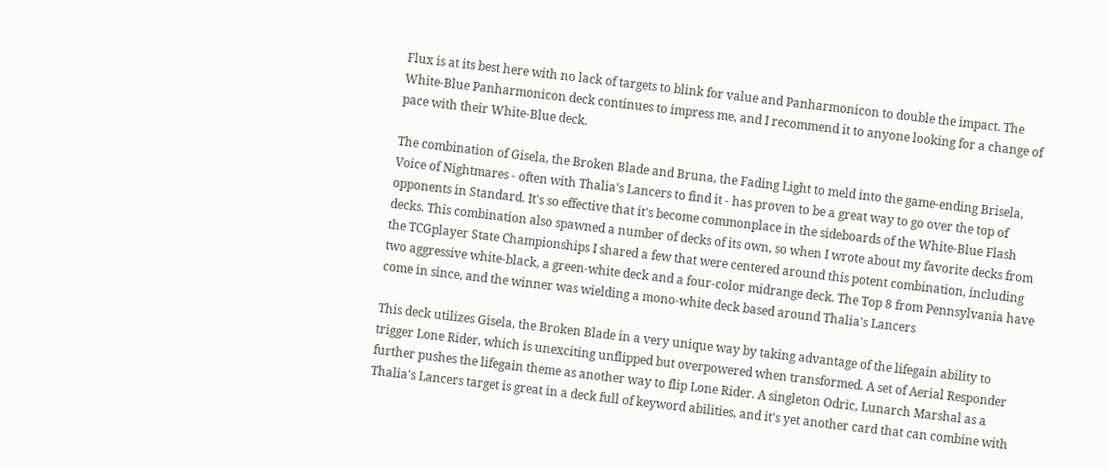Flux is at its best here with no lack of targets to blink for value and Panharmonicon to double the impact. The White-Blue Panharmonicon deck continues to impress me, and I recommend it to anyone looking for a change of pace with their White-Blue deck.

The combination of Gisela, the Broken Blade and Bruna, the Fading Light to meld into the game-ending Brisela, Voice of Nightmares - often with Thalia's Lancers to find it - has proven to be a great way to go over the top of opponents in Standard. It's so effective that it's become commonplace in the sideboards of the White-Blue Flash decks. This combination also spawned a number of decks of its own, so when I wrote about my favorite decks from the TCGplayer State Championships I shared a few that were centered around this potent combination, including two aggressive white-black, a green-white deck and a four-color midrange deck. The Top 8 from Pennsylvania have come in since, and the winner was wielding a mono-white deck based around Thalia's Lancers

This deck utilizes Gisela, the Broken Blade in a very unique way by taking advantage of the lifegain ability to trigger Lone Rider, which is unexciting unflipped but overpowered when transformed. A set of Aerial Responder further pushes the lifegain theme as another way to flip Lone Rider. A singleton Odric, Lunarch Marshal as a Thalia's Lancers target is great in a deck full of keyword abilities, and it's yet another card that can combine with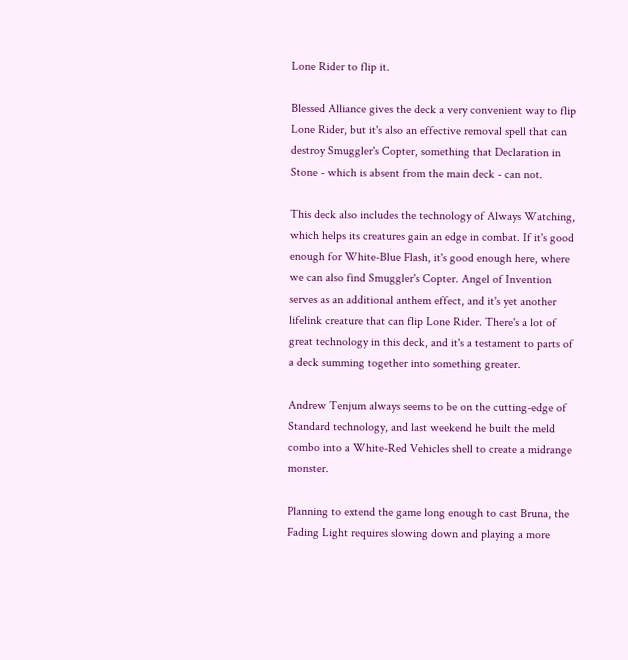Lone Rider to flip it.

Blessed Alliance gives the deck a very convenient way to flip Lone Rider, but it's also an effective removal spell that can destroy Smuggler's Copter, something that Declaration in Stone - which is absent from the main deck - can not.

This deck also includes the technology of Always Watching, which helps its creatures gain an edge in combat. If it's good enough for White-Blue Flash, it's good enough here, where we can also find Smuggler's Copter. Angel of Invention serves as an additional anthem effect, and it's yet another lifelink creature that can flip Lone Rider. There's a lot of great technology in this deck, and it's a testament to parts of a deck summing together into something greater.

Andrew Tenjum always seems to be on the cutting-edge of Standard technology, and last weekend he built the meld combo into a White-Red Vehicles shell to create a midrange monster.

Planning to extend the game long enough to cast Bruna, the Fading Light requires slowing down and playing a more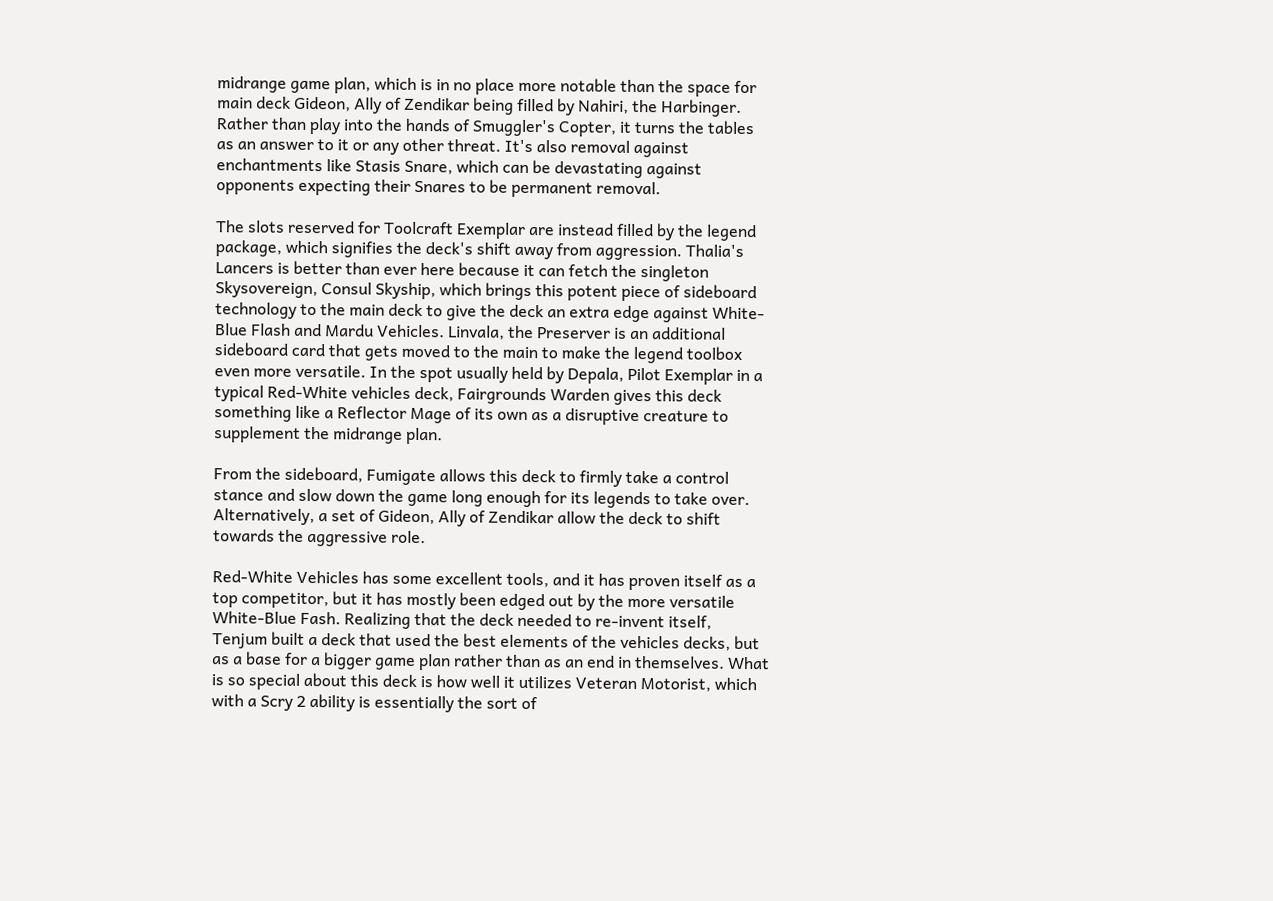midrange game plan, which is in no place more notable than the space for main deck Gideon, Ally of Zendikar being filled by Nahiri, the Harbinger. Rather than play into the hands of Smuggler's Copter, it turns the tables as an answer to it or any other threat. It's also removal against enchantments like Stasis Snare, which can be devastating against opponents expecting their Snares to be permanent removal.

The slots reserved for Toolcraft Exemplar are instead filled by the legend package, which signifies the deck's shift away from aggression. Thalia's Lancers is better than ever here because it can fetch the singleton Skysovereign, Consul Skyship, which brings this potent piece of sideboard technology to the main deck to give the deck an extra edge against White-Blue Flash and Mardu Vehicles. Linvala, the Preserver is an additional sideboard card that gets moved to the main to make the legend toolbox even more versatile. In the spot usually held by Depala, Pilot Exemplar in a typical Red-White vehicles deck, Fairgrounds Warden gives this deck something like a Reflector Mage of its own as a disruptive creature to supplement the midrange plan.

From the sideboard, Fumigate allows this deck to firmly take a control stance and slow down the game long enough for its legends to take over. Alternatively, a set of Gideon, Ally of Zendikar allow the deck to shift towards the aggressive role.

Red-White Vehicles has some excellent tools, and it has proven itself as a top competitor, but it has mostly been edged out by the more versatile White-Blue Fash. Realizing that the deck needed to re-invent itself, Tenjum built a deck that used the best elements of the vehicles decks, but as a base for a bigger game plan rather than as an end in themselves. What is so special about this deck is how well it utilizes Veteran Motorist, which with a Scry 2 ability is essentially the sort of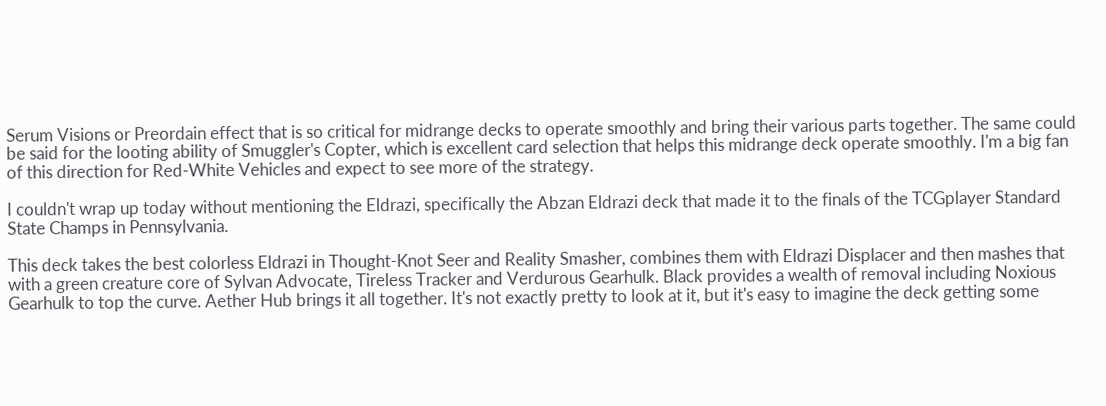Serum Visions or Preordain effect that is so critical for midrange decks to operate smoothly and bring their various parts together. The same could be said for the looting ability of Smuggler's Copter, which is excellent card selection that helps this midrange deck operate smoothly. I'm a big fan of this direction for Red-White Vehicles and expect to see more of the strategy.

I couldn't wrap up today without mentioning the Eldrazi, specifically the Abzan Eldrazi deck that made it to the finals of the TCGplayer Standard State Champs in Pennsylvania.

This deck takes the best colorless Eldrazi in Thought-Knot Seer and Reality Smasher, combines them with Eldrazi Displacer and then mashes that with a green creature core of Sylvan Advocate, Tireless Tracker and Verdurous Gearhulk. Black provides a wealth of removal including Noxious Gearhulk to top the curve. Aether Hub brings it all together. It's not exactly pretty to look at it, but it's easy to imagine the deck getting some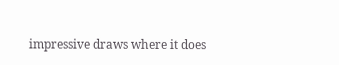impressive draws where it does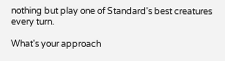nothing but play one of Standard's best creatures every turn.

What's your approach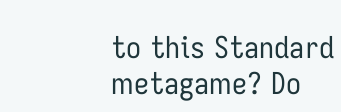to this Standard metagame? Do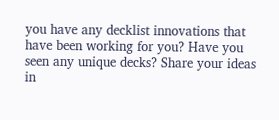you have any decklist innovations that have been working for you? Have you seen any unique decks? Share your ideas in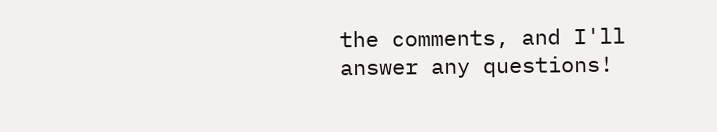the comments, and I'll answer any questions!